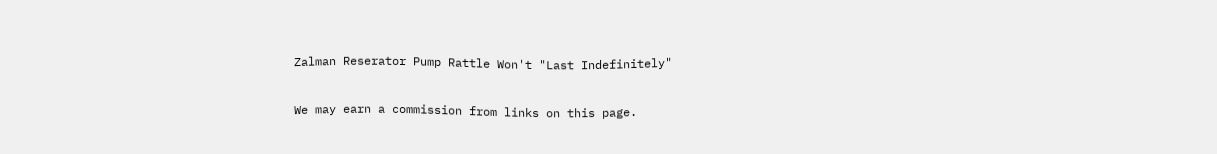Zalman Reserator Pump Rattle Won't "Last Indefinitely"

We may earn a commission from links on this page.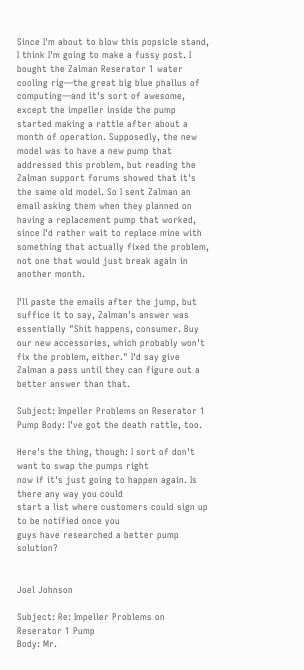Since I'm about to blow this popsicle stand, I think I'm going to make a fussy post. I bought the Zalman Reserator 1 water cooling rig—the great big blue phallus of computing—and it's sort of awesome, except the impeller inside the pump started making a rattle after about a month of operation. Supposedly, the new model was to have a new pump that addressed this problem, but reading the Zalman support forums showed that it's the same old model. So I sent Zalman an email asking them when they planned on having a replacement pump that worked, since I'd rather wait to replace mine with something that actually fixed the problem, not one that would just break again in another month.

I'll paste the emails after the jump, but suffice it to say, Zalman's answer was essentially "Shit happens, consumer. Buy our new accessories, which probably won't fix the problem, either." I'd say give Zalman a pass until they can figure out a better answer than that.

Subject: Impeller Problems on Reserator 1 Pump Body: I've got the death rattle, too.

Here's the thing, though: I sort of don't want to swap the pumps right
now if it's just going to happen again. Is there any way you could
start a list where customers could sign up to be notified once you
guys have researched a better pump solution?


Joel Johnson

Subject: Re: Impeller Problems on Reserator 1 Pump
Body: Mr.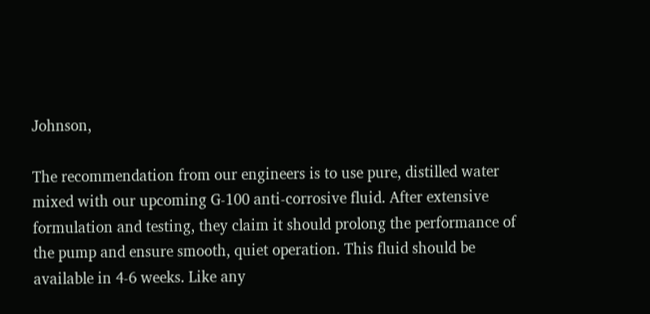Johnson,

The recommendation from our engineers is to use pure, distilled water
mixed with our upcoming G-100 anti-corrosive fluid. After extensive
formulation and testing, they claim it should prolong the performance of
the pump and ensure smooth, quiet operation. This fluid should be
available in 4-6 weeks. Like any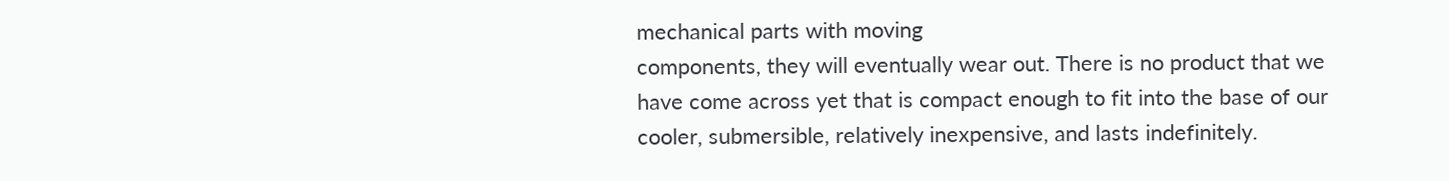mechanical parts with moving
components, they will eventually wear out. There is no product that we
have come across yet that is compact enough to fit into the base of our
cooler, submersible, relatively inexpensive, and lasts indefinitely.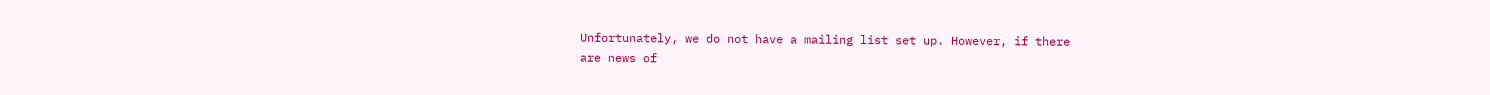Unfortunately, we do not have a mailing list set up. However, if there
are news of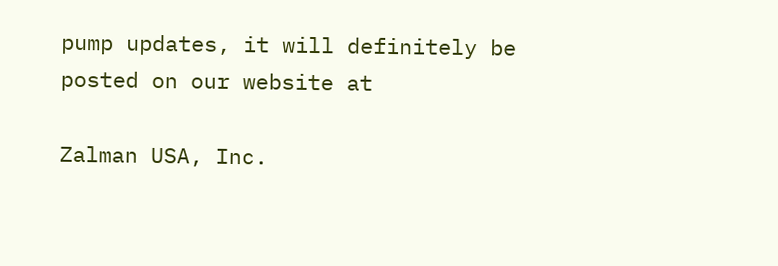pump updates, it will definitely be posted on our website at

Zalman USA, Inc.